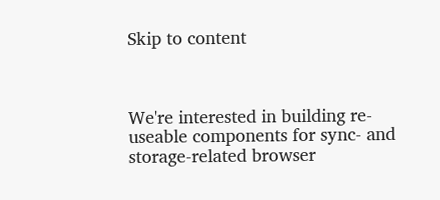Skip to content



We're interested in building re-useable components for sync- and storage-related browser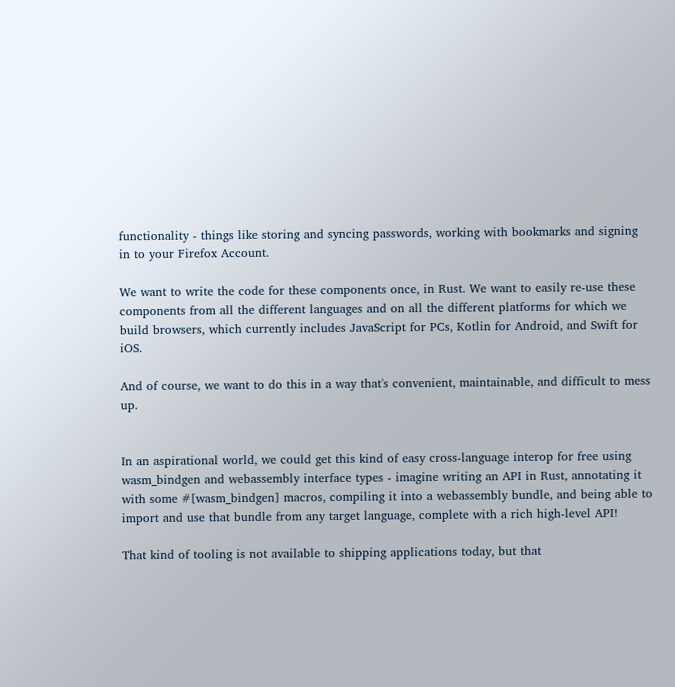functionality - things like storing and syncing passwords, working with bookmarks and signing in to your Firefox Account.

We want to write the code for these components once, in Rust. We want to easily re-use these components from all the different languages and on all the different platforms for which we build browsers, which currently includes JavaScript for PCs, Kotlin for Android, and Swift for iOS.

And of course, we want to do this in a way that's convenient, maintainable, and difficult to mess up.


In an aspirational world, we could get this kind of easy cross-language interop for free using wasm_bindgen and webassembly interface types - imagine writing an API in Rust, annotating it with some #[wasm_bindgen] macros, compiling it into a webassembly bundle, and being able to import and use that bundle from any target language, complete with a rich high-level API!

That kind of tooling is not available to shipping applications today, but that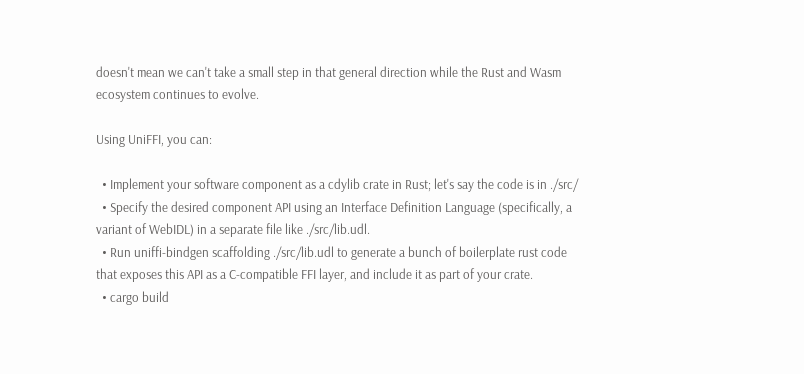doesn't mean we can't take a small step in that general direction while the Rust and Wasm ecosystem continues to evolve.

Using UniFFI, you can:

  • Implement your software component as a cdylib crate in Rust; let's say the code is in ./src/
  • Specify the desired component API using an Interface Definition Language (specifically, a variant of WebIDL) in a separate file like ./src/lib.udl.
  • Run uniffi-bindgen scaffolding ./src/lib.udl to generate a bunch of boilerplate rust code that exposes this API as a C-compatible FFI layer, and include it as part of your crate.
  • cargo build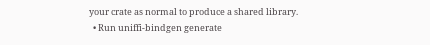your crate as normal to produce a shared library.
  • Run uniffi-bindgen generate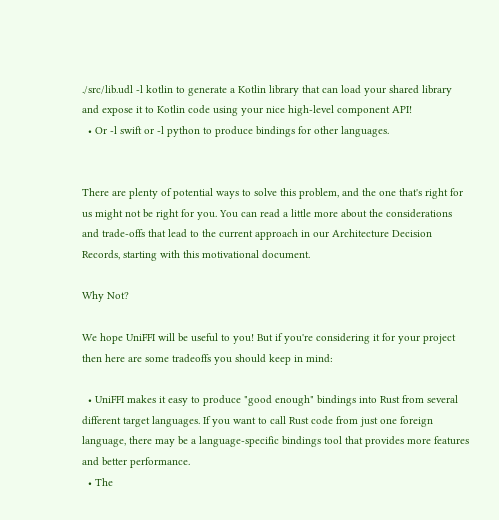./src/lib.udl -l kotlin to generate a Kotlin library that can load your shared library and expose it to Kotlin code using your nice high-level component API!
  • Or -l swift or -l python to produce bindings for other languages.


There are plenty of potential ways to solve this problem, and the one that's right for us might not be right for you. You can read a little more about the considerations and trade-offs that lead to the current approach in our Architecture Decision Records, starting with this motivational document.

Why Not?

We hope UniFFI will be useful to you! But if you're considering it for your project then here are some tradeoffs you should keep in mind:

  • UniFFI makes it easy to produce "good enough" bindings into Rust from several different target languages. If you want to call Rust code from just one foreign language, there may be a language-specific bindings tool that provides more features and better performance.
  • The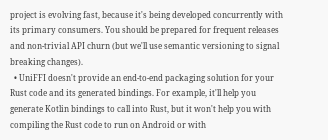project is evolving fast, because it's being developed concurrently with its primary consumers. You should be prepared for frequent releases and non-trivial API churn (but we'll use semantic versioning to signal breaking changes).
  • UniFFI doesn't provide an end-to-end packaging solution for your Rust code and its generated bindings. For example, it'll help you generate Kotlin bindings to call into Rust, but it won't help you with compiling the Rust code to run on Android or with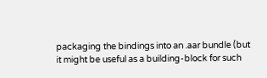packaging the bindings into an .aar bundle (but it might be useful as a building-block for such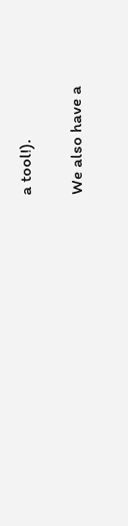a tool!).

We also have a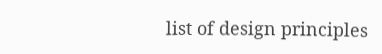list of design principles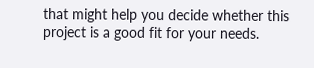that might help you decide whether this project is a good fit for your needs.